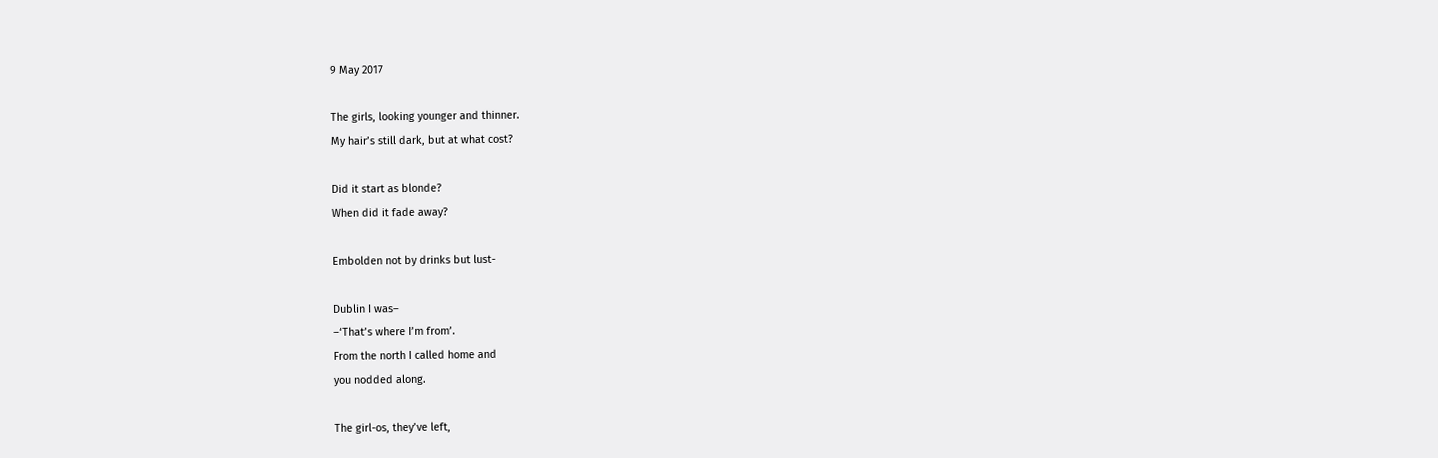9 May 2017

The girls, looking younger and thinner.
My hair’s still dark, but at what cost?

Did it start as blonde?
When did it fade away?

Embolden not by drinks but lust-

Dublin I was–
–‘That’s where I’m from’.
From the north I called home and
you nodded along.

The girl-os, they’ve left,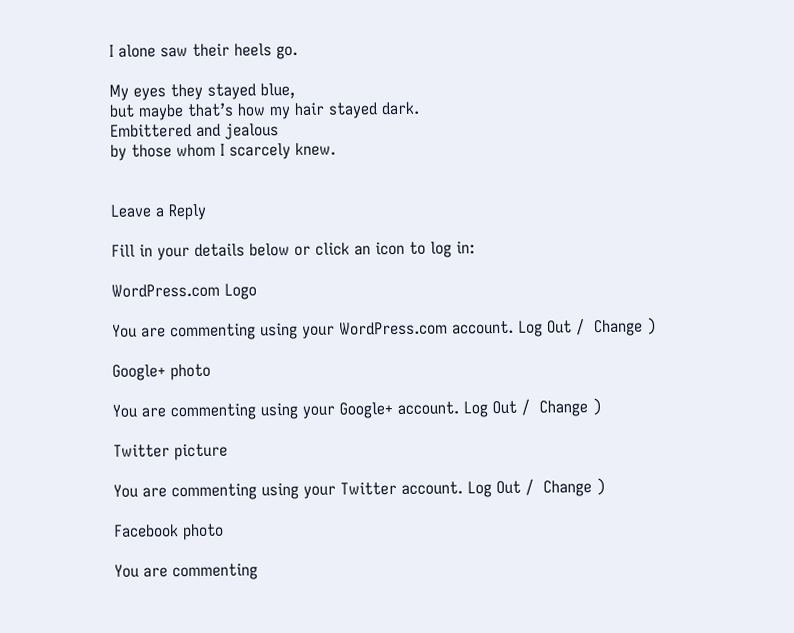I alone saw their heels go.

My eyes they stayed blue,
but maybe that’s how my hair stayed dark.
Embittered and jealous
by those whom I scarcely knew.


Leave a Reply

Fill in your details below or click an icon to log in:

WordPress.com Logo

You are commenting using your WordPress.com account. Log Out /  Change )

Google+ photo

You are commenting using your Google+ account. Log Out /  Change )

Twitter picture

You are commenting using your Twitter account. Log Out /  Change )

Facebook photo

You are commenting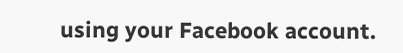using your Facebook account.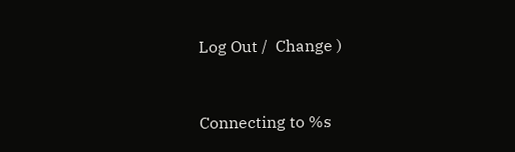Log Out /  Change )


Connecting to %s